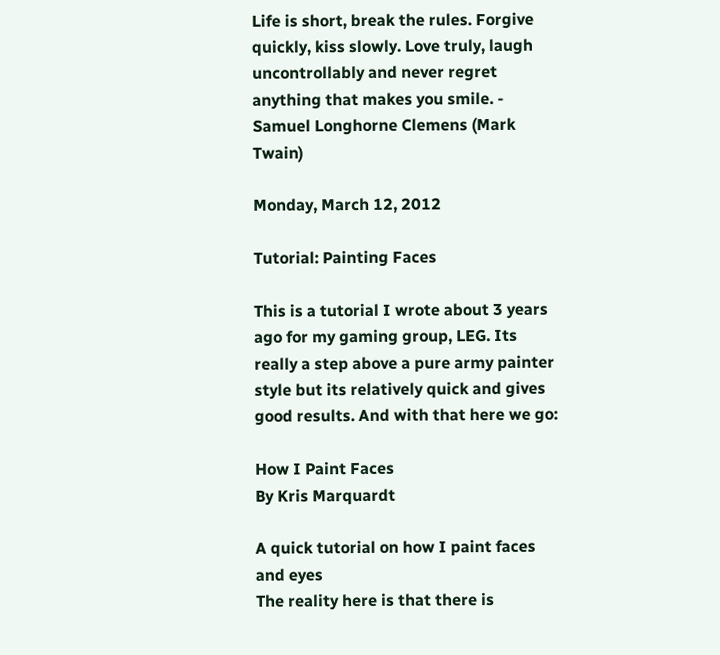Life is short, break the rules. Forgive quickly, kiss slowly. Love truly, laugh uncontrollably and never regret anything that makes you smile. - Samuel Longhorne Clemens (Mark Twain)

Monday, March 12, 2012

Tutorial: Painting Faces

This is a tutorial I wrote about 3 years ago for my gaming group, LEG. Its really a step above a pure army painter style but its relatively quick and gives good results. And with that here we go:

How I Paint Faces
By Kris Marquardt

A quick tutorial on how I paint faces and eyes
The reality here is that there is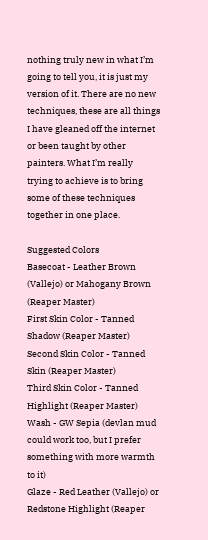nothing truly new in what I’m going to tell you, it is just my version of it. There are no new techniques, these are all things I have gleaned off the internet or been taught by other painters. What I’m really trying to achieve is to bring some of these techniques together in one place.

Suggested Colors
Basecoat - Leather Brown (Vallejo) or Mahogany Brown (Reaper Master)
First Skin Color - Tanned Shadow (Reaper Master)
Second Skin Color - Tanned Skin (Reaper Master)
Third Skin Color - Tanned Highlight (Reaper Master)
Wash - GW Sepia (devlan mud could work too, but I prefer something with more warmth to it)
Glaze - Red Leather (Vallejo) or Redstone Highlight (Reaper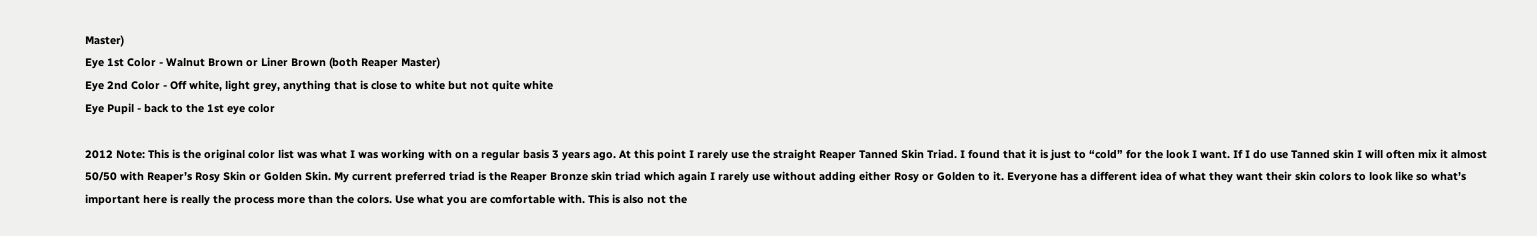Master)
Eye 1st Color - Walnut Brown or Liner Brown (both Reaper Master)
Eye 2nd Color - Off white, light grey, anything that is close to white but not quite white
Eye Pupil - back to the 1st eye color

2012 Note: This is the original color list was what I was working with on a regular basis 3 years ago. At this point I rarely use the straight Reaper Tanned Skin Triad. I found that it is just to “cold” for the look I want. If I do use Tanned skin I will often mix it almost 50/50 with Reaper’s Rosy Skin or Golden Skin. My current preferred triad is the Reaper Bronze skin triad which again I rarely use without adding either Rosy or Golden to it. Everyone has a different idea of what they want their skin colors to look like so what’s important here is really the process more than the colors. Use what you are comfortable with. This is also not the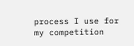process I use for my competition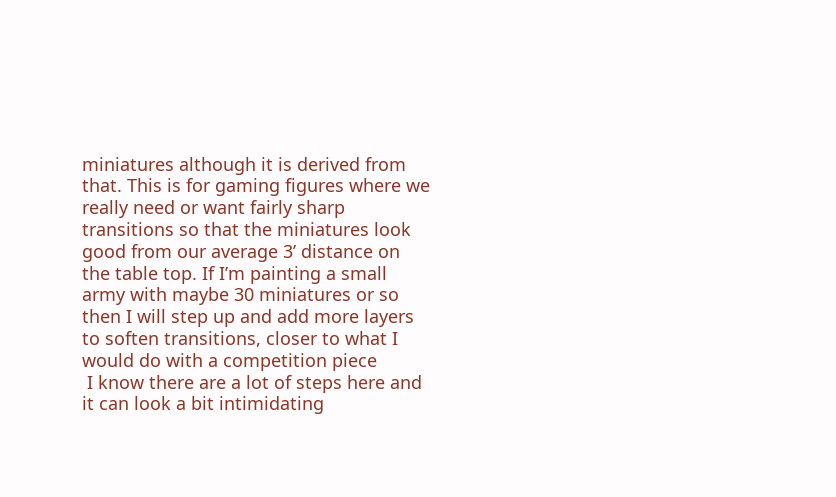miniatures although it is derived from that. This is for gaming figures where we really need or want fairly sharp transitions so that the miniatures look good from our average 3’ distance on the table top. If I’m painting a small army with maybe 30 miniatures or so then I will step up and add more layers to soften transitions, closer to what I would do with a competition piece
 I know there are a lot of steps here and it can look a bit intimidating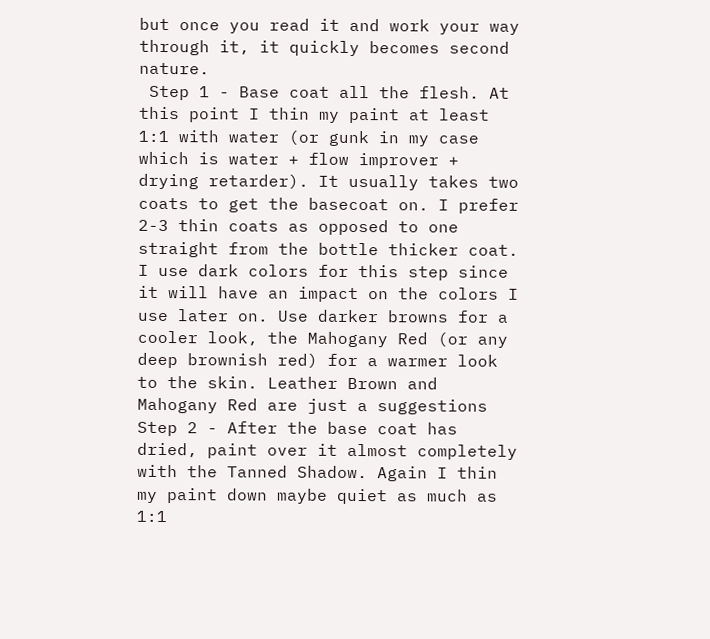but once you read it and work your way through it, it quickly becomes second nature.
 Step 1 - Base coat all the flesh. At this point I thin my paint at least 1:1 with water (or gunk in my case which is water + flow improver + drying retarder). It usually takes two coats to get the basecoat on. I prefer 2-3 thin coats as opposed to one straight from the bottle thicker coat. I use dark colors for this step since it will have an impact on the colors I use later on. Use darker browns for a cooler look, the Mahogany Red (or any deep brownish red) for a warmer look to the skin. Leather Brown and Mahogany Red are just a suggestions
Step 2 - After the base coat has dried, paint over it almost completely with the Tanned Shadow. Again I thin my paint down maybe quiet as much as 1:1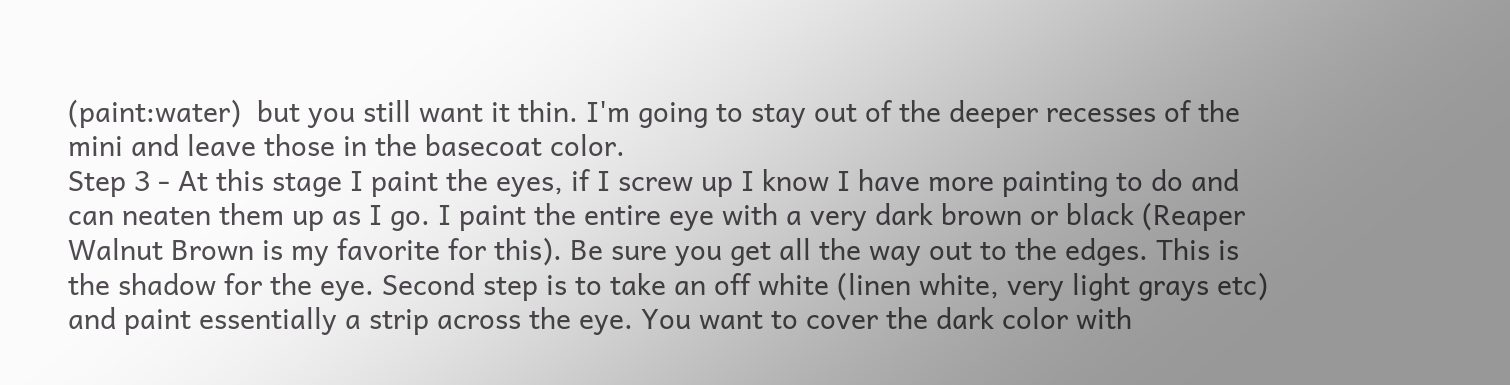(paint:water)  but you still want it thin. I'm going to stay out of the deeper recesses of the mini and leave those in the basecoat color.
Step 3 - At this stage I paint the eyes, if I screw up I know I have more painting to do and can neaten them up as I go. I paint the entire eye with a very dark brown or black (Reaper Walnut Brown is my favorite for this). Be sure you get all the way out to the edges. This is the shadow for the eye. Second step is to take an off white (linen white, very light grays etc) and paint essentially a strip across the eye. You want to cover the dark color with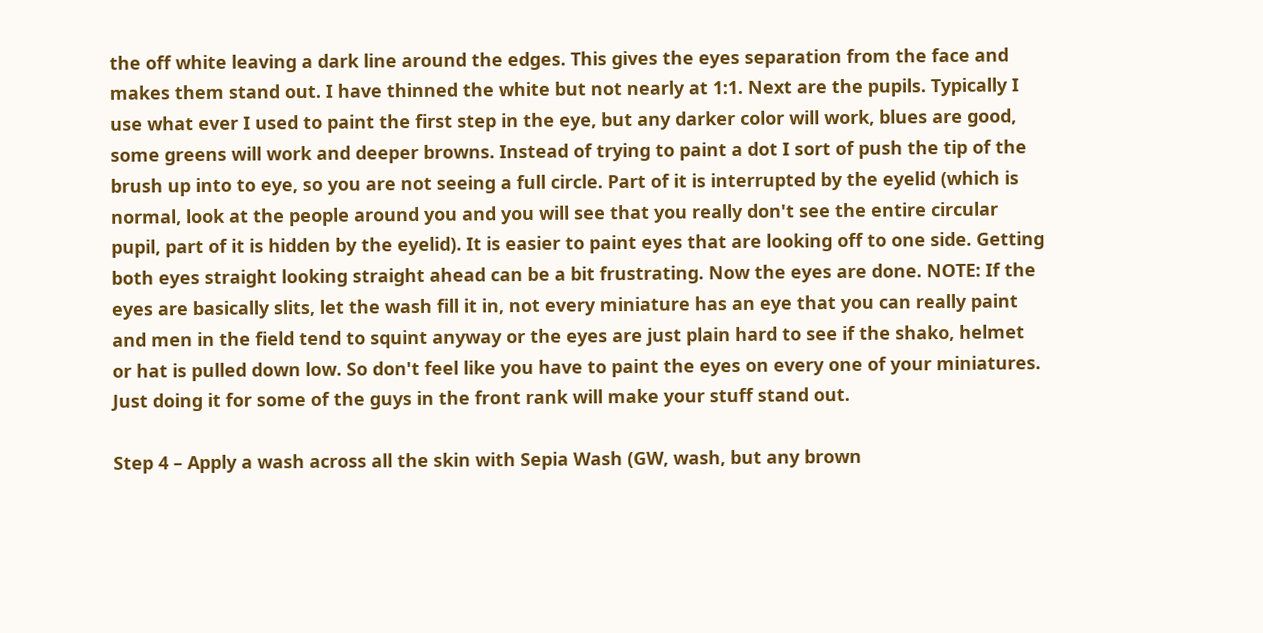the off white leaving a dark line around the edges. This gives the eyes separation from the face and makes them stand out. I have thinned the white but not nearly at 1:1. Next are the pupils. Typically I use what ever I used to paint the first step in the eye, but any darker color will work, blues are good, some greens will work and deeper browns. Instead of trying to paint a dot I sort of push the tip of the brush up into to eye, so you are not seeing a full circle. Part of it is interrupted by the eyelid (which is normal, look at the people around you and you will see that you really don't see the entire circular pupil, part of it is hidden by the eyelid). It is easier to paint eyes that are looking off to one side. Getting both eyes straight looking straight ahead can be a bit frustrating. Now the eyes are done. NOTE: If the eyes are basically slits, let the wash fill it in, not every miniature has an eye that you can really paint and men in the field tend to squint anyway or the eyes are just plain hard to see if the shako, helmet or hat is pulled down low. So don't feel like you have to paint the eyes on every one of your miniatures. Just doing it for some of the guys in the front rank will make your stuff stand out.

Step 4 – Apply a wash across all the skin with Sepia Wash (GW, wash, but any brown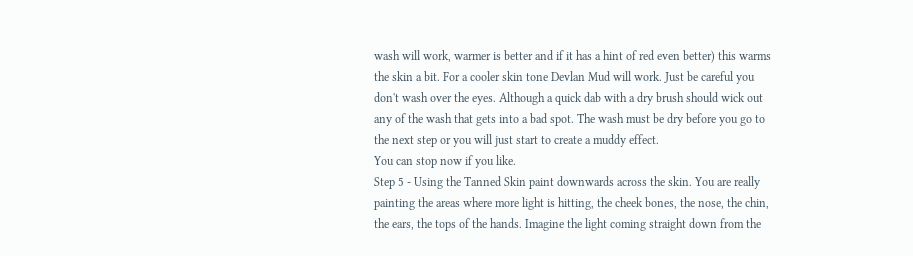wash will work, warmer is better and if it has a hint of red even better) this warms the skin a bit. For a cooler skin tone Devlan Mud will work. Just be careful you don't wash over the eyes. Although a quick dab with a dry brush should wick out any of the wash that gets into a bad spot. The wash must be dry before you go to the next step or you will just start to create a muddy effect.
You can stop now if you like.
Step 5 - Using the Tanned Skin paint downwards across the skin. You are really painting the areas where more light is hitting, the cheek bones, the nose, the chin, the ears, the tops of the hands. Imagine the light coming straight down from the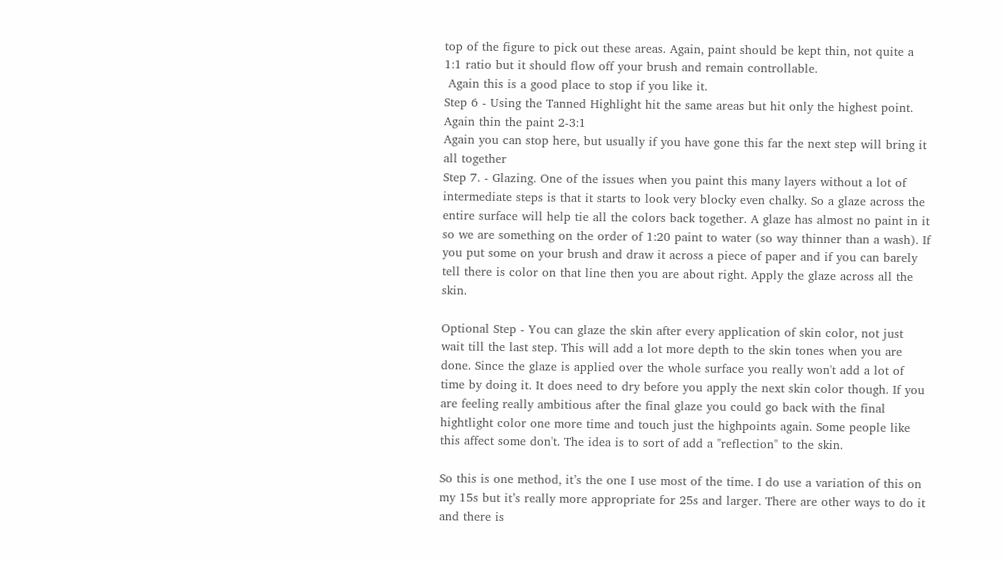top of the figure to pick out these areas. Again, paint should be kept thin, not quite a 1:1 ratio but it should flow off your brush and remain controllable.
 Again this is a good place to stop if you like it.
Step 6 - Using the Tanned Highlight hit the same areas but hit only the highest point. Again thin the paint 2-3:1
Again you can stop here, but usually if you have gone this far the next step will bring it all together
Step 7. - Glazing. One of the issues when you paint this many layers without a lot of intermediate steps is that it starts to look very blocky even chalky. So a glaze across the entire surface will help tie all the colors back together. A glaze has almost no paint in it so we are something on the order of 1:20 paint to water (so way thinner than a wash). If you put some on your brush and draw it across a piece of paper and if you can barely tell there is color on that line then you are about right. Apply the glaze across all the skin.

Optional Step - You can glaze the skin after every application of skin color, not just wait till the last step. This will add a lot more depth to the skin tones when you are done. Since the glaze is applied over the whole surface you really won't add a lot of time by doing it. It does need to dry before you apply the next skin color though. If you are feeling really ambitious after the final glaze you could go back with the final hightlight color one more time and touch just the highpoints again. Some people like this affect some don't. The idea is to sort of add a "reflection" to the skin.

So this is one method, it’s the one I use most of the time. I do use a variation of this on my 15s but it’s really more appropriate for 25s and larger. There are other ways to do it and there is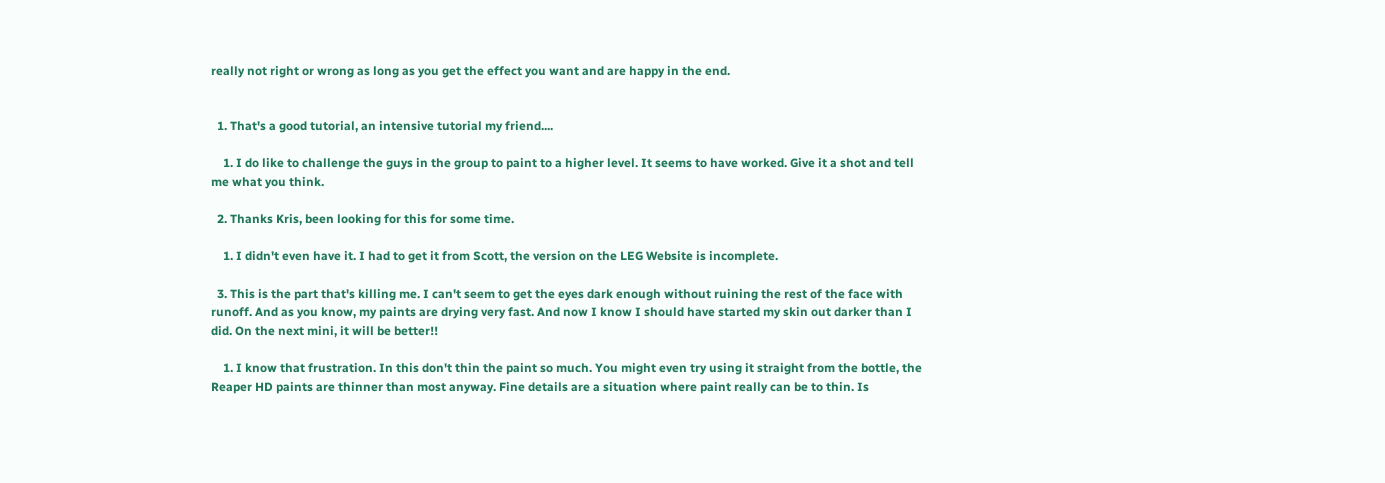really not right or wrong as long as you get the effect you want and are happy in the end.


  1. That's a good tutorial, an intensive tutorial my friend....

    1. I do like to challenge the guys in the group to paint to a higher level. It seems to have worked. Give it a shot and tell me what you think.

  2. Thanks Kris, been looking for this for some time.

    1. I didn't even have it. I had to get it from Scott, the version on the LEG Website is incomplete.

  3. This is the part that's killing me. I can't seem to get the eyes dark enough without ruining the rest of the face with runoff. And as you know, my paints are drying very fast. And now I know I should have started my skin out darker than I did. On the next mini, it will be better!!

    1. I know that frustration. In this don't thin the paint so much. You might even try using it straight from the bottle, the Reaper HD paints are thinner than most anyway. Fine details are a situation where paint really can be to thin. Is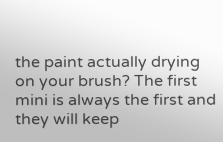the paint actually drying on your brush? The first mini is always the first and they will keep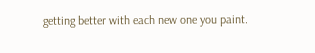getting better with each new one you paint.